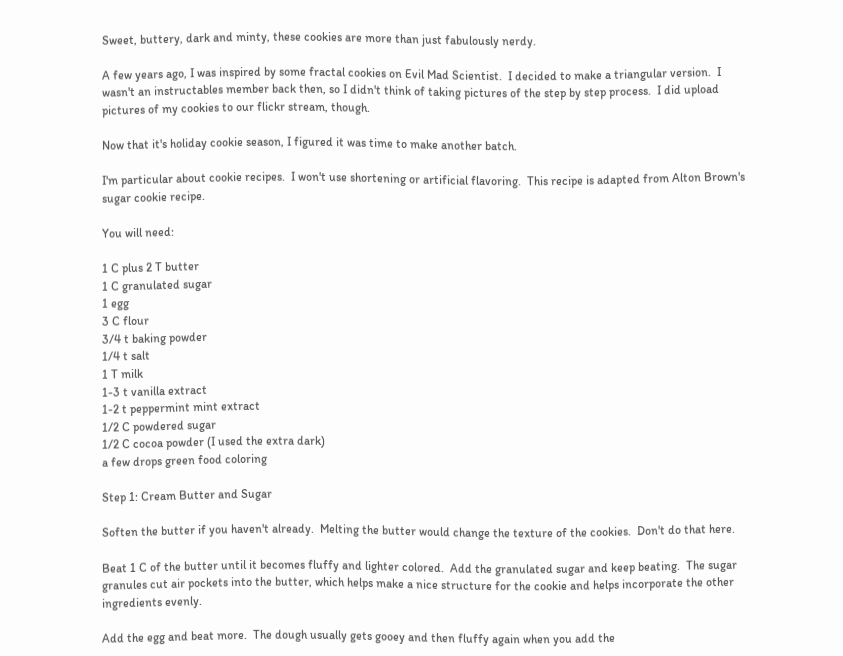Sweet, buttery, dark and minty, these cookies are more than just fabulously nerdy.

A few years ago, I was inspired by some fractal cookies on Evil Mad Scientist.  I decided to make a triangular version.  I wasn't an instructables member back then, so I didn't think of taking pictures of the step by step process.  I did upload pictures of my cookies to our flickr stream, though.

Now that it's holiday cookie season, I figured it was time to make another batch.

I'm particular about cookie recipes.  I won't use shortening or artificial flavoring.  This recipe is adapted from Alton Brown's sugar cookie recipe.

You will need:

1 C plus 2 T butter
1 C granulated sugar
1 egg
3 C flour
3/4 t baking powder
1/4 t salt
1 T milk
1-3 t vanilla extract
1-2 t peppermint mint extract
1/2 C powdered sugar
1/2 C cocoa powder (I used the extra dark)
a few drops green food coloring

Step 1: Cream Butter and Sugar

Soften the butter if you haven't already.  Melting the butter would change the texture of the cookies.  Don't do that here.

Beat 1 C of the butter until it becomes fluffy and lighter colored.  Add the granulated sugar and keep beating.  The sugar granules cut air pockets into the butter, which helps make a nice structure for the cookie and helps incorporate the other ingredients evenly.

Add the egg and beat more.  The dough usually gets gooey and then fluffy again when you add the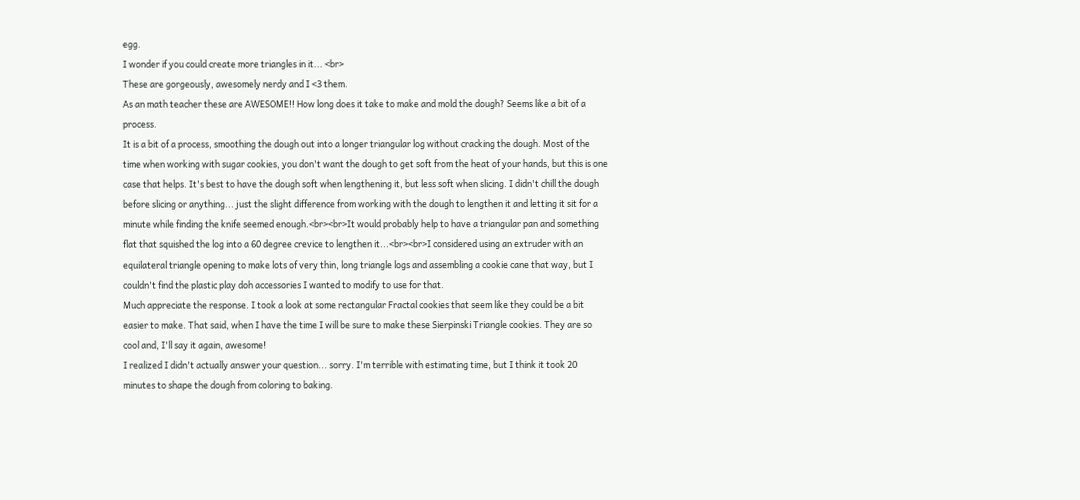egg.
I wonder if you could create more triangles in it... <br>
These are gorgeously, awesomely nerdy and I <3 them.
As an math teacher these are AWESOME!! How long does it take to make and mold the dough? Seems like a bit of a process.
It is a bit of a process, smoothing the dough out into a longer triangular log without cracking the dough. Most of the time when working with sugar cookies, you don't want the dough to get soft from the heat of your hands, but this is one case that helps. It's best to have the dough soft when lengthening it, but less soft when slicing. I didn't chill the dough before slicing or anything... just the slight difference from working with the dough to lengthen it and letting it sit for a minute while finding the knife seemed enough.<br><br>It would probably help to have a triangular pan and something flat that squished the log into a 60 degree crevice to lengthen it...<br><br>I considered using an extruder with an equilateral triangle opening to make lots of very thin, long triangle logs and assembling a cookie cane that way, but I couldn't find the plastic play doh accessories I wanted to modify to use for that.
Much appreciate the response. I took a look at some rectangular Fractal cookies that seem like they could be a bit easier to make. That said, when I have the time I will be sure to make these Sierpinski Triangle cookies. They are so cool and, I'll say it again, awesome!
I realized I didn't actually answer your question... sorry. I'm terrible with estimating time, but I think it took 20 minutes to shape the dough from coloring to baking.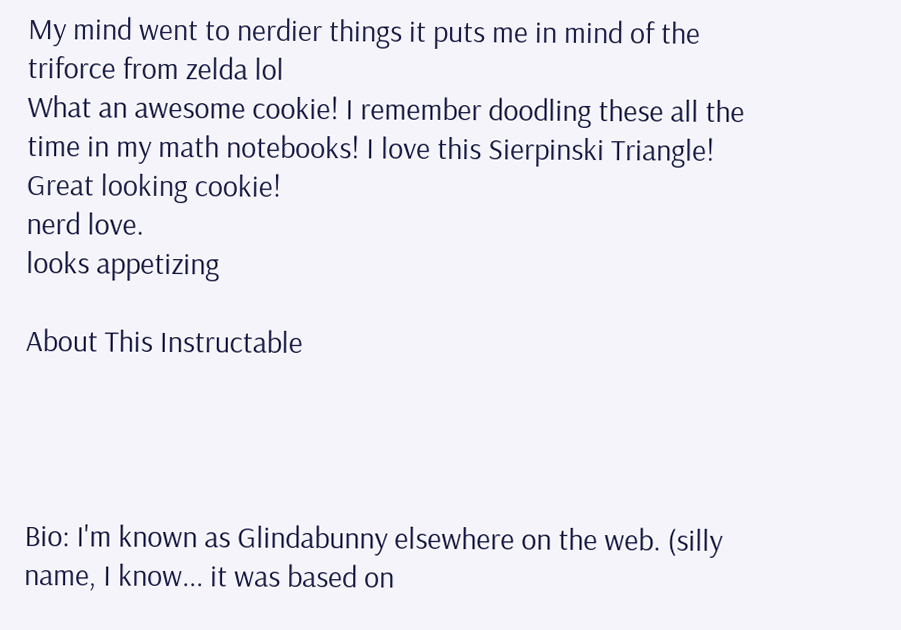My mind went to nerdier things it puts me in mind of the triforce from zelda lol
What an awesome cookie! I remember doodling these all the time in my math notebooks! I love this Sierpinski Triangle! Great looking cookie!
nerd love.
looks appetizing

About This Instructable




Bio: I'm known as Glindabunny elsewhere on the web. (silly name, I know... it was based on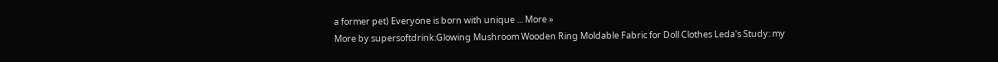a former pet) Everyone is born with unique ... More »
More by supersoftdrink:Glowing Mushroom Wooden Ring Moldable Fabric for Doll Clothes Leda's Study: my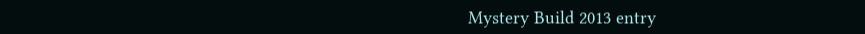Mystery Build 2013 entry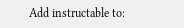Add instructable to: